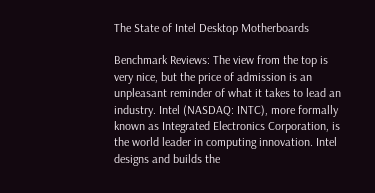The State of Intel Desktop Motherboards

Benchmark Reviews: The view from the top is very nice, but the price of admission is an unpleasant reminder of what it takes to lead an industry. Intel (NASDAQ: INTC), more formally known as Integrated Electronics Corporation, is the world leader in computing innovation. Intel designs and builds the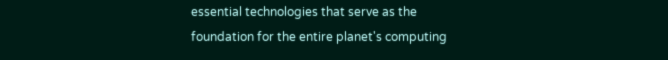essential technologies that serve as the foundation for the entire planet's computing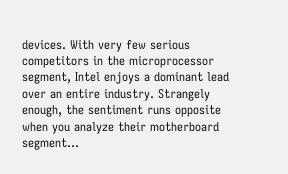devices. With very few serious competitors in the microprocessor segment, Intel enjoys a dominant lead over an entire industry. Strangely enough, the sentiment runs opposite when you analyze their motherboard segment...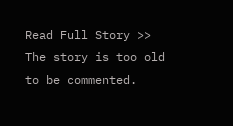Read Full Story >>
The story is too old to be commented.